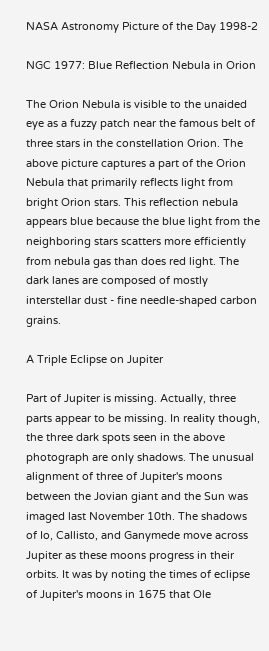NASA Astronomy Picture of the Day 1998-2

NGC 1977: Blue Reflection Nebula in Orion

The Orion Nebula is visible to the unaided eye as a fuzzy patch near the famous belt of three stars in the constellation Orion. The above picture captures a part of the Orion Nebula that primarily reflects light from bright Orion stars. This reflection nebula appears blue because the blue light from the neighboring stars scatters more efficiently from nebula gas than does red light. The dark lanes are composed of mostly interstellar dust - fine needle-shaped carbon grains.

A Triple Eclipse on Jupiter

Part of Jupiter is missing. Actually, three parts appear to be missing. In reality though, the three dark spots seen in the above photograph are only shadows. The unusual alignment of three of Jupiter's moons between the Jovian giant and the Sun was imaged last November 10th. The shadows of Io, Callisto, and Ganymede move across Jupiter as these moons progress in their orbits. It was by noting the times of eclipse of Jupiter's moons in 1675 that Ole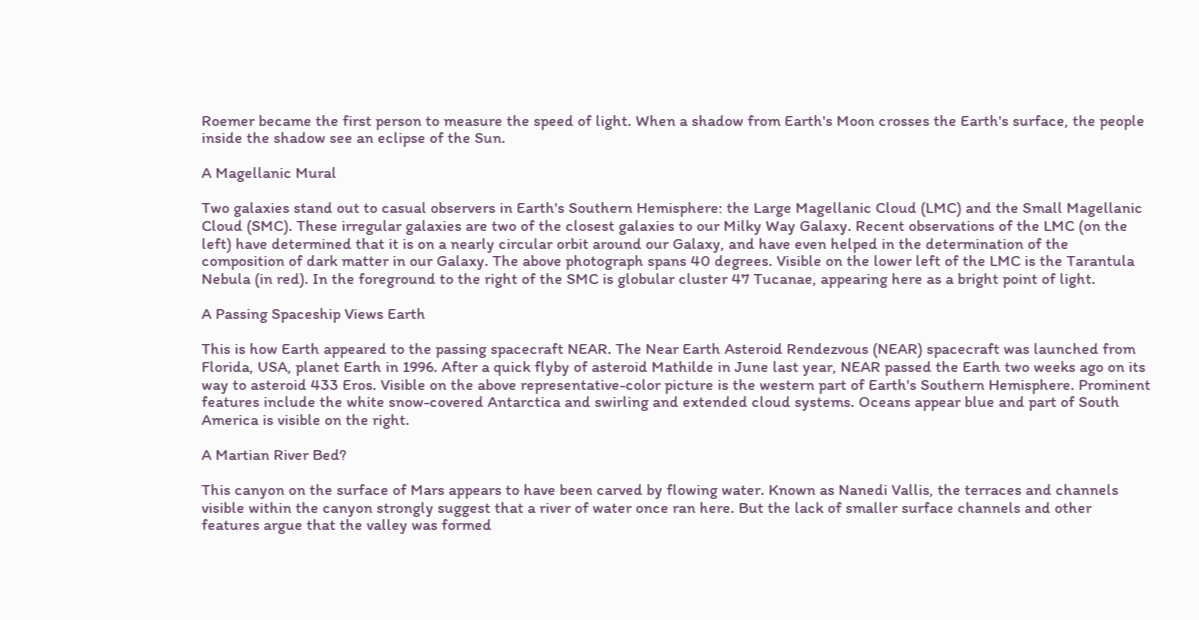Roemer became the first person to measure the speed of light. When a shadow from Earth's Moon crosses the Earth's surface, the people inside the shadow see an eclipse of the Sun.

A Magellanic Mural

Two galaxies stand out to casual observers in Earth's Southern Hemisphere: the Large Magellanic Cloud (LMC) and the Small Magellanic Cloud (SMC). These irregular galaxies are two of the closest galaxies to our Milky Way Galaxy. Recent observations of the LMC (on the left) have determined that it is on a nearly circular orbit around our Galaxy, and have even helped in the determination of the composition of dark matter in our Galaxy. The above photograph spans 40 degrees. Visible on the lower left of the LMC is the Tarantula Nebula (in red). In the foreground to the right of the SMC is globular cluster 47 Tucanae, appearing here as a bright point of light.

A Passing Spaceship Views Earth

This is how Earth appeared to the passing spacecraft NEAR. The Near Earth Asteroid Rendezvous (NEAR) spacecraft was launched from Florida, USA, planet Earth in 1996. After a quick flyby of asteroid Mathilde in June last year, NEAR passed the Earth two weeks ago on its way to asteroid 433 Eros. Visible on the above representative-color picture is the western part of Earth's Southern Hemisphere. Prominent features include the white snow-covered Antarctica and swirling and extended cloud systems. Oceans appear blue and part of South America is visible on the right.

A Martian River Bed?

This canyon on the surface of Mars appears to have been carved by flowing water. Known as Nanedi Vallis, the terraces and channels visible within the canyon strongly suggest that a river of water once ran here. But the lack of smaller surface channels and other features argue that the valley was formed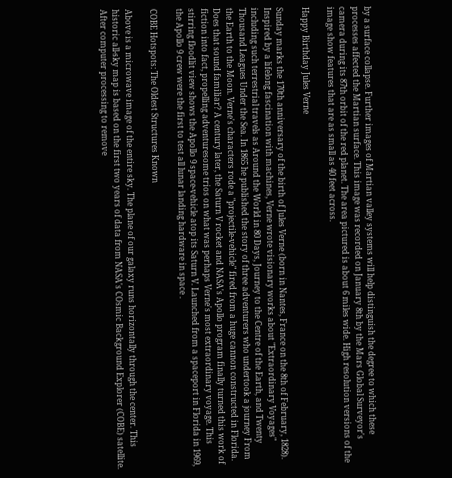by a surface collapse. Further images of Martian valley systems will help distinguish the degree to which these processes affected the Martian surface. This image was recorded on January 8th by the Mars Global Surveyor's camera during its 87th orbit of the red planet. The area pictured is about 6 miles wide. High resolution versions of the image show features that are as small as 40 feet across.

Happy Birthday Jules Verne

Sunday marks the 170th anniversary of the birth of Jules Verne (born in Nantes, France on the 8th of February, 1828). Inspired by a lifelong fascination with machines, Verne wrote visionary works about "Extraordinary Voyages" including such terrestrial travels as Around the World in 80 Days, Journey to the Centre of the Earth, and Twenty Thousand Leagues Under the Sea. In 1865 he published the story of three adventurers who undertook a journey From the Earth to the Moon. Verne's characters rode a "projectile-vehicle" fired from a huge cannon constructed in Florida. Does that sound familiar? A century later, the Saturn V rocket and NASA's Apollo program finally turned this work of fiction into fact, propelling adventuresome trios on what was perhaps Verne's most extraordinary voyage. This stirring floodlit view shows the Apollo 9 space-vehicle atop its Saturn V. Launched from a spaceport in Florida in 1969, the Apollo 9 crew were the first to test all lunar landing hardware in space .

COBE Hotspots: The Oldest Structures Known

Above is a microwave image of the entire sky. The plane of our galaxy runs horizontally through the center. This historic all-sky map is based on the first two years of data from NASA's COsmic Background Explorer (COBE) satellite. After computer processing to remove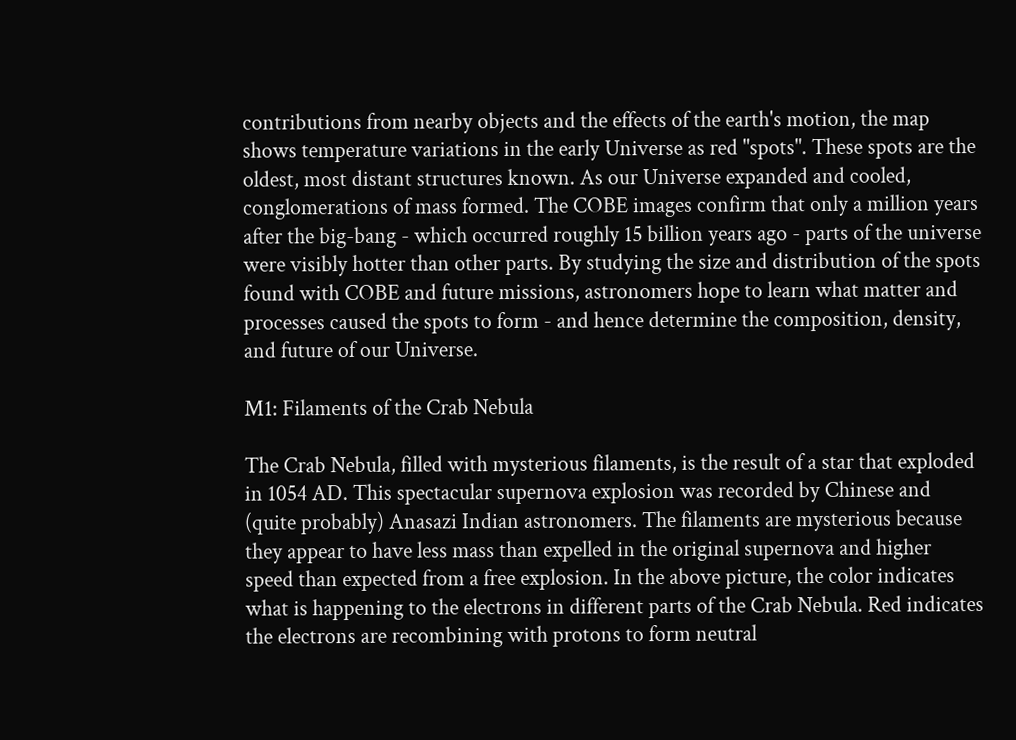contributions from nearby objects and the effects of the earth's motion, the map shows temperature variations in the early Universe as red "spots". These spots are the oldest, most distant structures known. As our Universe expanded and cooled, conglomerations of mass formed. The COBE images confirm that only a million years after the big-bang - which occurred roughly 15 billion years ago - parts of the universe were visibly hotter than other parts. By studying the size and distribution of the spots found with COBE and future missions, astronomers hope to learn what matter and processes caused the spots to form - and hence determine the composition, density, and future of our Universe.

M1: Filaments of the Crab Nebula

The Crab Nebula, filled with mysterious filaments, is the result of a star that exploded in 1054 AD. This spectacular supernova explosion was recorded by Chinese and (quite probably) Anasazi Indian astronomers. The filaments are mysterious because they appear to have less mass than expelled in the original supernova and higher speed than expected from a free explosion. In the above picture, the color indicates what is happening to the electrons in different parts of the Crab Nebula. Red indicates the electrons are recombining with protons to form neutral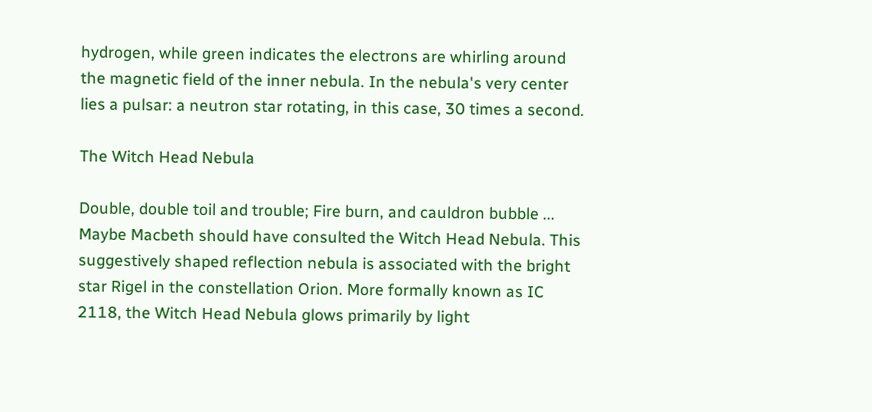hydrogen, while green indicates the electrons are whirling around the magnetic field of the inner nebula. In the nebula's very center lies a pulsar: a neutron star rotating, in this case, 30 times a second.

The Witch Head Nebula

Double, double toil and trouble; Fire burn, and cauldron bubble ... Maybe Macbeth should have consulted the Witch Head Nebula. This suggestively shaped reflection nebula is associated with the bright star Rigel in the constellation Orion. More formally known as IC 2118, the Witch Head Nebula glows primarily by light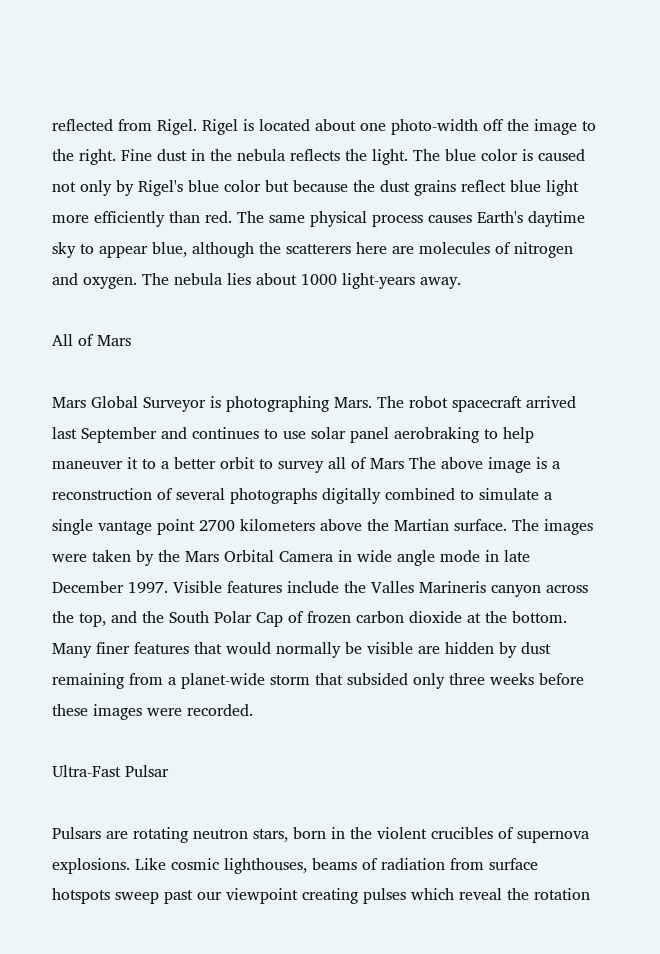reflected from Rigel. Rigel is located about one photo-width off the image to the right. Fine dust in the nebula reflects the light. The blue color is caused not only by Rigel's blue color but because the dust grains reflect blue light more efficiently than red. The same physical process causes Earth's daytime sky to appear blue, although the scatterers here are molecules of nitrogen and oxygen. The nebula lies about 1000 light-years away.

All of Mars

Mars Global Surveyor is photographing Mars. The robot spacecraft arrived last September and continues to use solar panel aerobraking to help maneuver it to a better orbit to survey all of Mars The above image is a reconstruction of several photographs digitally combined to simulate a single vantage point 2700 kilometers above the Martian surface. The images were taken by the Mars Orbital Camera in wide angle mode in late December 1997. Visible features include the Valles Marineris canyon across the top, and the South Polar Cap of frozen carbon dioxide at the bottom. Many finer features that would normally be visible are hidden by dust remaining from a planet-wide storm that subsided only three weeks before these images were recorded.

Ultra-Fast Pulsar

Pulsars are rotating neutron stars, born in the violent crucibles of supernova explosions. Like cosmic lighthouses, beams of radiation from surface hotspots sweep past our viewpoint creating pulses which reveal the rotation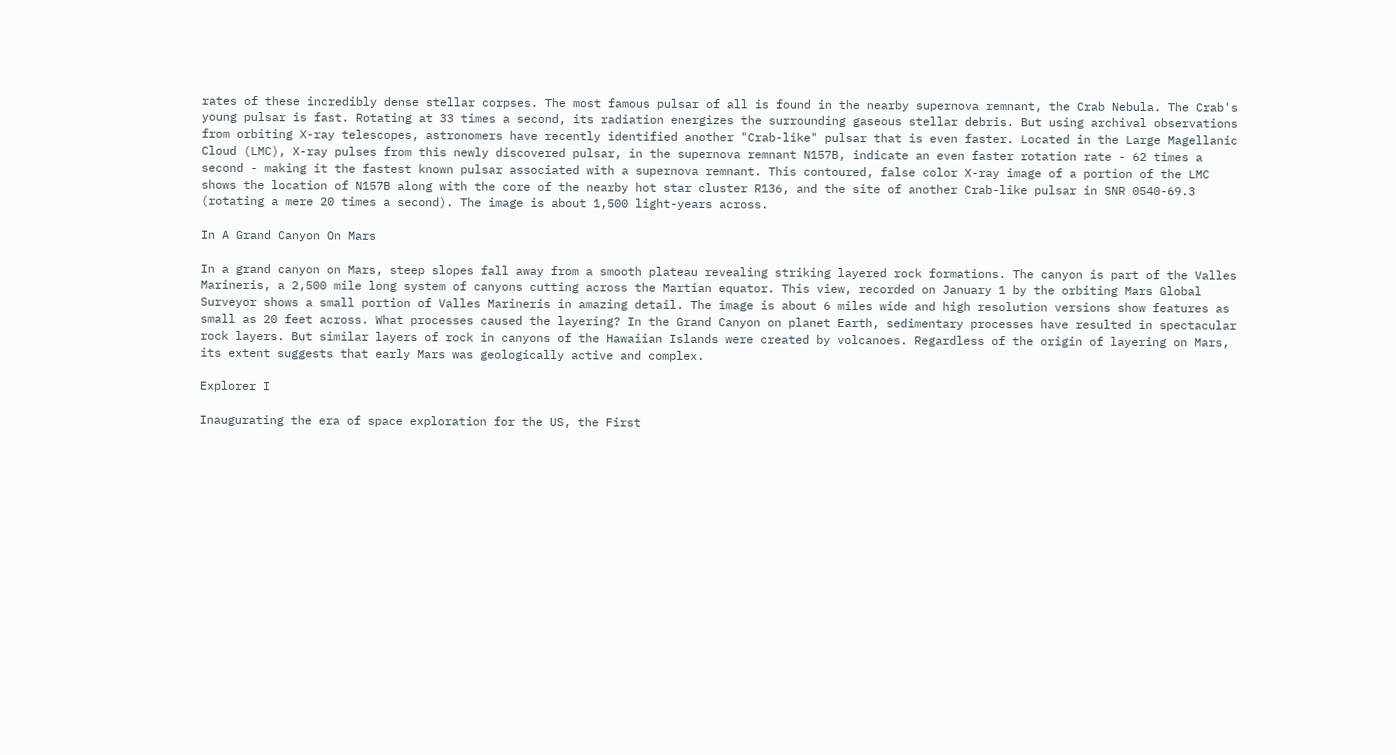rates of these incredibly dense stellar corpses. The most famous pulsar of all is found in the nearby supernova remnant, the Crab Nebula. The Crab's young pulsar is fast. Rotating at 33 times a second, its radiation energizes the surrounding gaseous stellar debris. But using archival observations from orbiting X-ray telescopes, astronomers have recently identified another "Crab-like" pulsar that is even faster. Located in the Large Magellanic Cloud (LMC), X-ray pulses from this newly discovered pulsar, in the supernova remnant N157B, indicate an even faster rotation rate - 62 times a second - making it the fastest known pulsar associated with a supernova remnant. This contoured, false color X-ray image of a portion of the LMC shows the location of N157B along with the core of the nearby hot star cluster R136, and the site of another Crab-like pulsar in SNR 0540-69.3 (rotating a mere 20 times a second). The image is about 1,500 light-years across.

In A Grand Canyon On Mars

In a grand canyon on Mars, steep slopes fall away from a smooth plateau revealing striking layered rock formations. The canyon is part of the Valles Marineris, a 2,500 mile long system of canyons cutting across the Martian equator. This view, recorded on January 1 by the orbiting Mars Global Surveyor shows a small portion of Valles Marineris in amazing detail. The image is about 6 miles wide and high resolution versions show features as small as 20 feet across. What processes caused the layering? In the Grand Canyon on planet Earth, sedimentary processes have resulted in spectacular rock layers. But similar layers of rock in canyons of the Hawaiian Islands were created by volcanoes. Regardless of the origin of layering on Mars, its extent suggests that early Mars was geologically active and complex.

Explorer I

Inaugurating the era of space exploration for the US, the First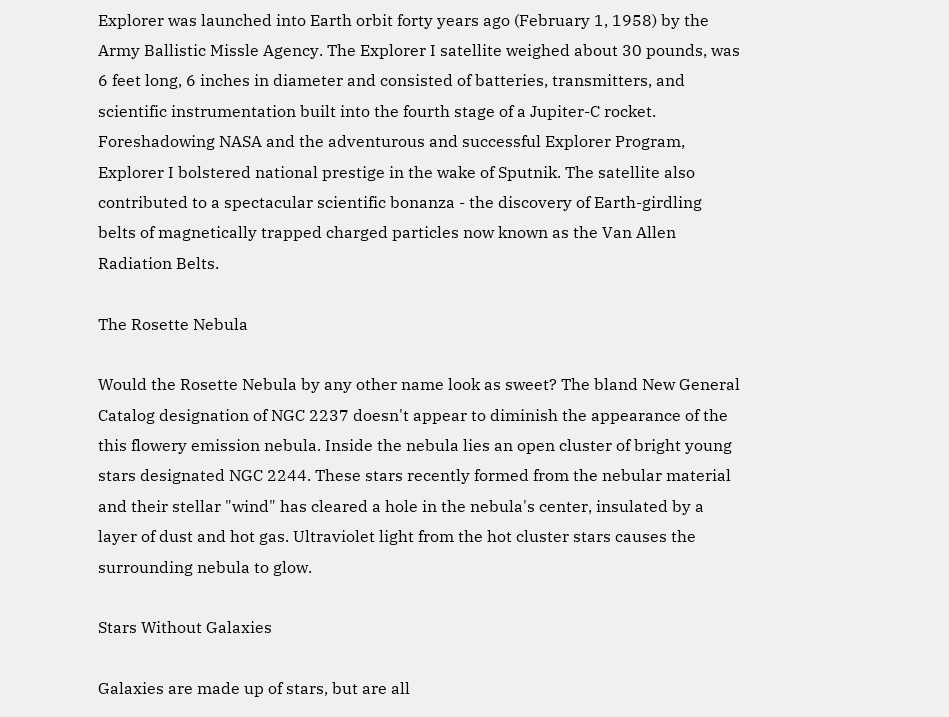Explorer was launched into Earth orbit forty years ago (February 1, 1958) by the Army Ballistic Missle Agency. The Explorer I satellite weighed about 30 pounds, was 6 feet long, 6 inches in diameter and consisted of batteries, transmitters, and scientific instrumentation built into the fourth stage of a Jupiter-C rocket. Foreshadowing NASA and the adventurous and successful Explorer Program, Explorer I bolstered national prestige in the wake of Sputnik. The satellite also contributed to a spectacular scientific bonanza - the discovery of Earth-girdling belts of magnetically trapped charged particles now known as the Van Allen Radiation Belts.

The Rosette Nebula

Would the Rosette Nebula by any other name look as sweet? The bland New General Catalog designation of NGC 2237 doesn't appear to diminish the appearance of the this flowery emission nebula. Inside the nebula lies an open cluster of bright young stars designated NGC 2244. These stars recently formed from the nebular material and their stellar "wind" has cleared a hole in the nebula's center, insulated by a layer of dust and hot gas. Ultraviolet light from the hot cluster stars causes the surrounding nebula to glow.

Stars Without Galaxies

Galaxies are made up of stars, but are all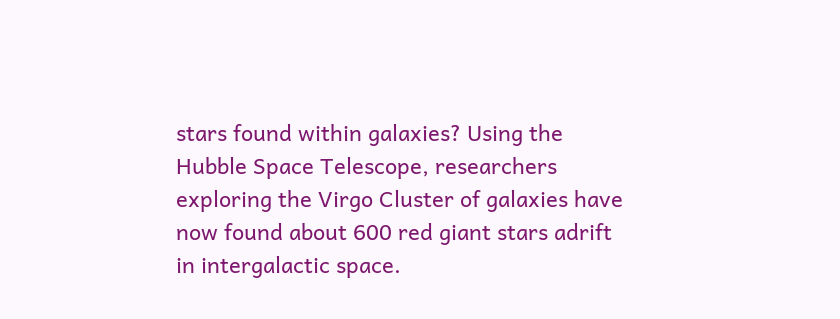stars found within galaxies? Using the Hubble Space Telescope, researchers exploring the Virgo Cluster of galaxies have now found about 600 red giant stars adrift in intergalactic space.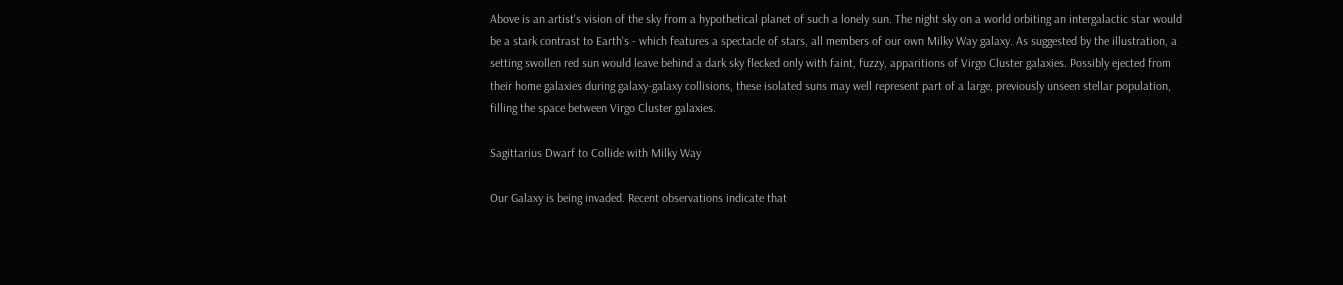Above is an artist's vision of the sky from a hypothetical planet of such a lonely sun. The night sky on a world orbiting an intergalactic star would be a stark contrast to Earth's - which features a spectacle of stars, all members of our own Milky Way galaxy. As suggested by the illustration, a setting swollen red sun would leave behind a dark sky flecked only with faint, fuzzy, apparitions of Virgo Cluster galaxies. Possibly ejected from their home galaxies during galaxy-galaxy collisions, these isolated suns may well represent part of a large, previously unseen stellar population, filling the space between Virgo Cluster galaxies.

Sagittarius Dwarf to Collide with Milky Way

Our Galaxy is being invaded. Recent observations indicate that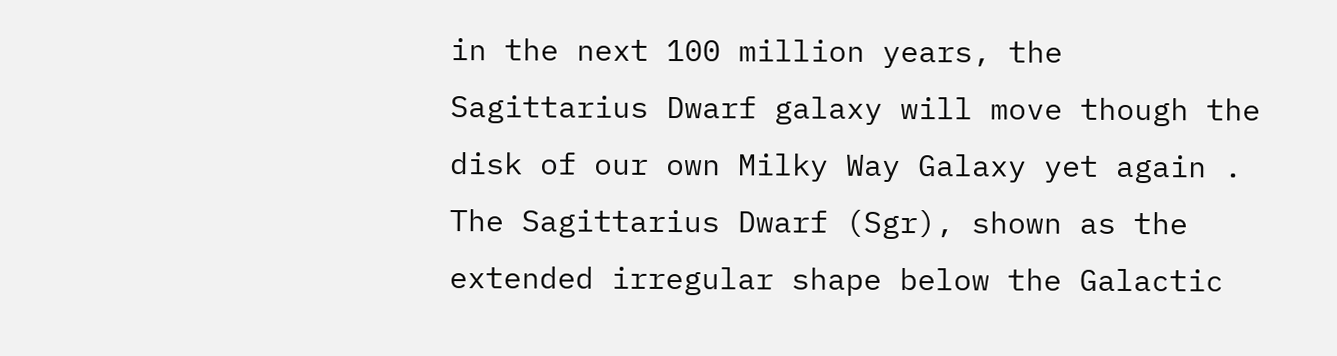in the next 100 million years, the Sagittarius Dwarf galaxy will move though the disk of our own Milky Way Galaxy yet again . The Sagittarius Dwarf (Sgr), shown as the extended irregular shape below the Galactic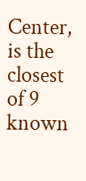Center, is the closest of 9 known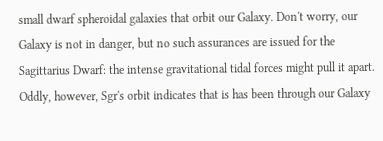small dwarf spheroidal galaxies that orbit our Galaxy. Don't worry, our Galaxy is not in danger, but no such assurances are issued for the Sagittarius Dwarf: the intense gravitational tidal forces might pull it apart. Oddly, however, Sgr's orbit indicates that is has been through our Galaxy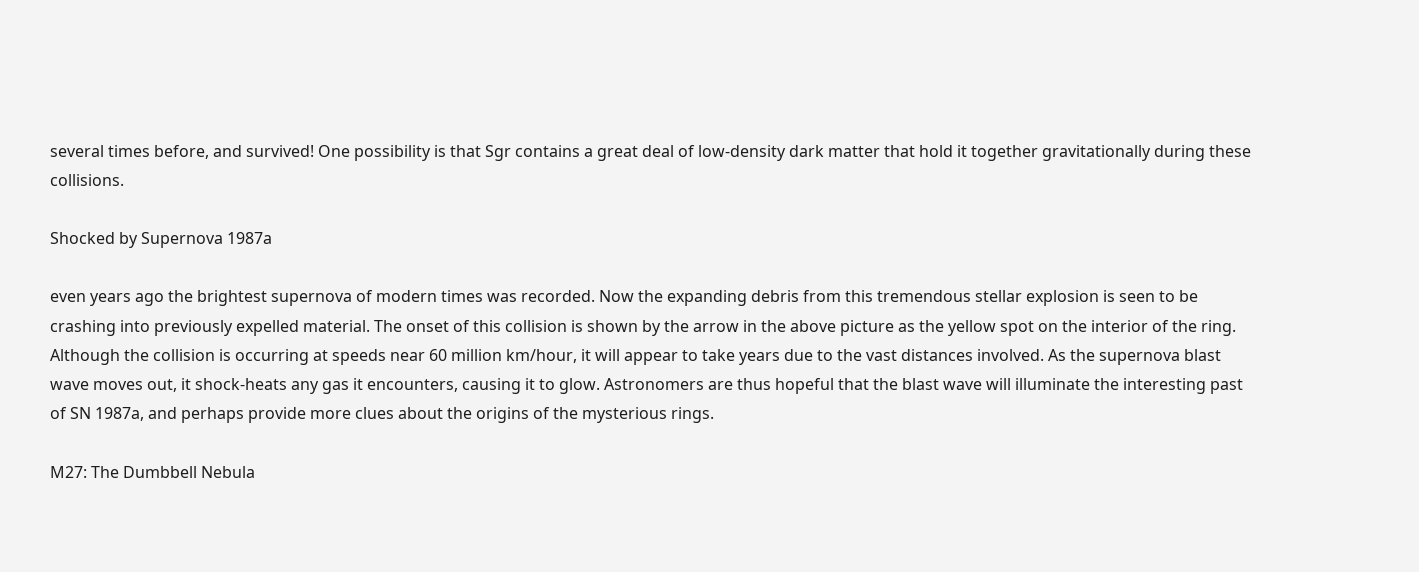several times before, and survived! One possibility is that Sgr contains a great deal of low-density dark matter that hold it together gravitationally during these collisions.

Shocked by Supernova 1987a

even years ago the brightest supernova of modern times was recorded. Now the expanding debris from this tremendous stellar explosion is seen to be crashing into previously expelled material. The onset of this collision is shown by the arrow in the above picture as the yellow spot on the interior of the ring. Although the collision is occurring at speeds near 60 million km/hour, it will appear to take years due to the vast distances involved. As the supernova blast wave moves out, it shock-heats any gas it encounters, causing it to glow. Astronomers are thus hopeful that the blast wave will illuminate the interesting past of SN 1987a, and perhaps provide more clues about the origins of the mysterious rings.

M27: The Dumbbell Nebula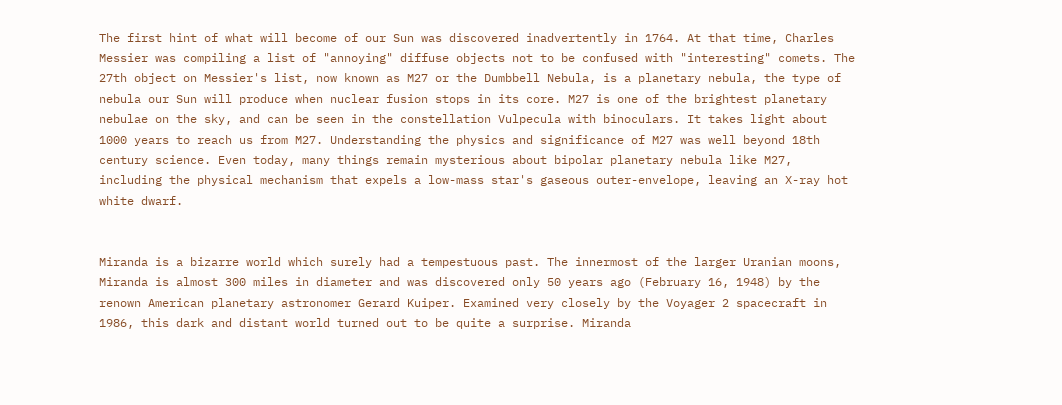The first hint of what will become of our Sun was discovered inadvertently in 1764. At that time, Charles Messier was compiling a list of "annoying" diffuse objects not to be confused with "interesting" comets. The 27th object on Messier's list, now known as M27 or the Dumbbell Nebula, is a planetary nebula, the type of nebula our Sun will produce when nuclear fusion stops in its core. M27 is one of the brightest planetary nebulae on the sky, and can be seen in the constellation Vulpecula with binoculars. It takes light about 1000 years to reach us from M27. Understanding the physics and significance of M27 was well beyond 18th century science. Even today, many things remain mysterious about bipolar planetary nebula like M27, including the physical mechanism that expels a low-mass star's gaseous outer-envelope, leaving an X-ray hot white dwarf.


Miranda is a bizarre world which surely had a tempestuous past. The innermost of the larger Uranian moons, Miranda is almost 300 miles in diameter and was discovered only 50 years ago (February 16, 1948) by the renown American planetary astronomer Gerard Kuiper. Examined very closely by the Voyager 2 spacecraft in 1986, this dark and distant world turned out to be quite a surprise. Miranda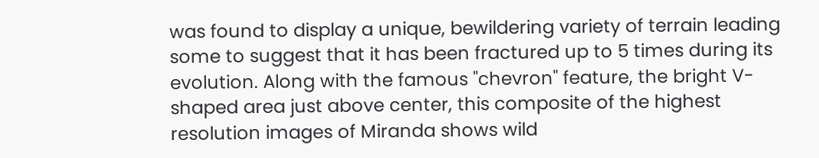was found to display a unique, bewildering variety of terrain leading some to suggest that it has been fractured up to 5 times during its evolution. Along with the famous "chevron" feature, the bright V-shaped area just above center, this composite of the highest resolution images of Miranda shows wild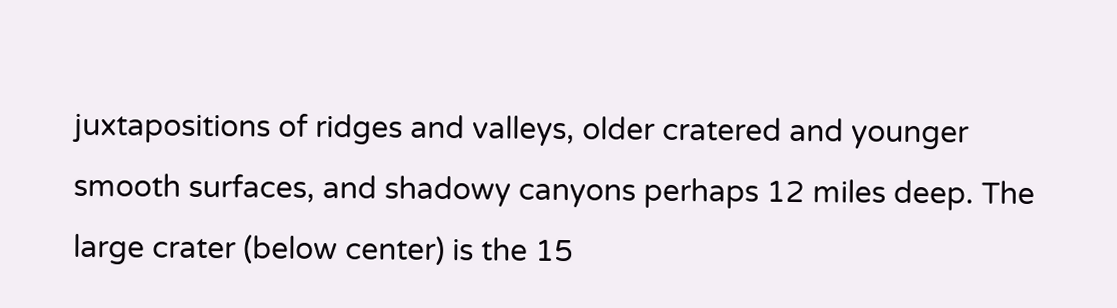juxtapositions of ridges and valleys, older cratered and younger smooth surfaces, and shadowy canyons perhaps 12 miles deep. The large crater (below center) is the 15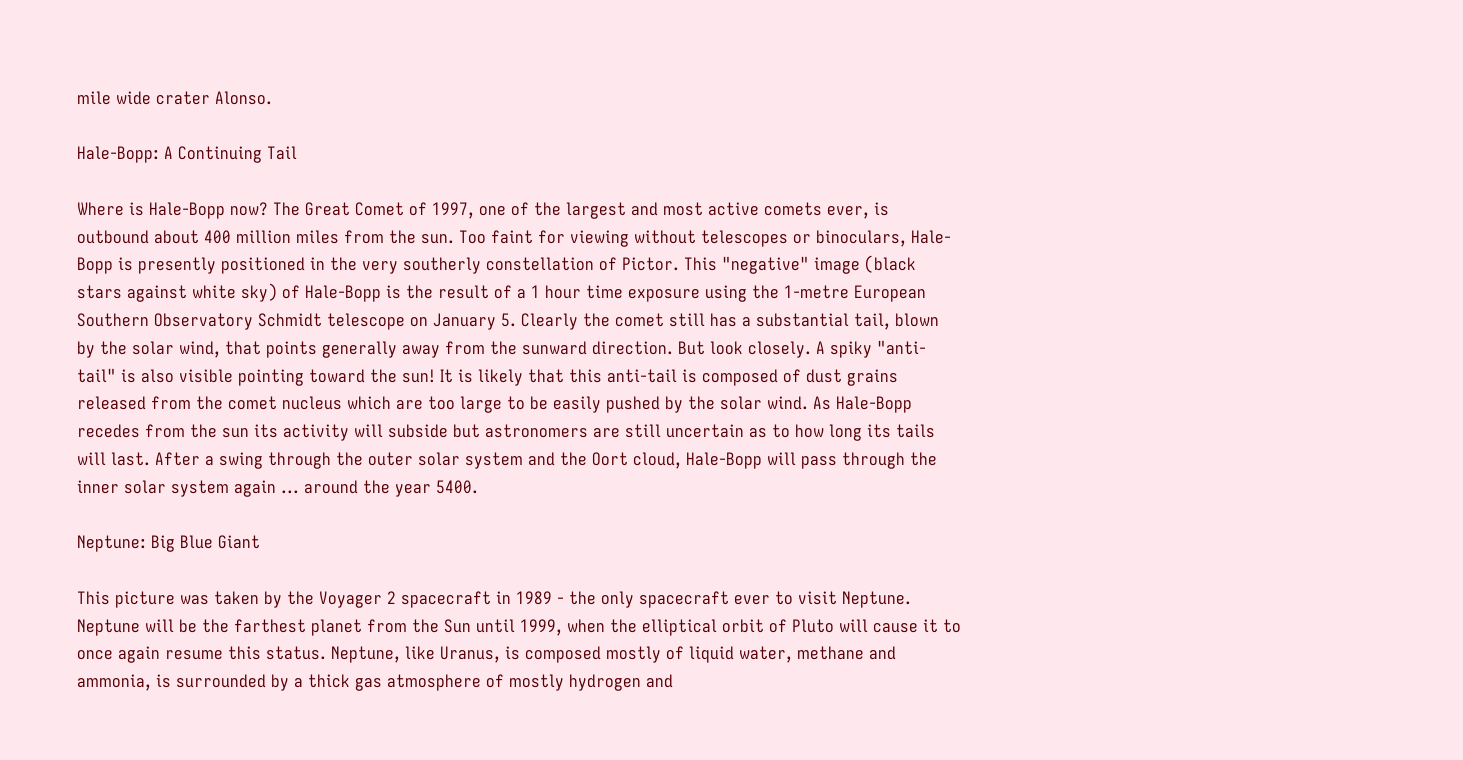mile wide crater Alonso.

Hale-Bopp: A Continuing Tail

Where is Hale-Bopp now? The Great Comet of 1997, one of the largest and most active comets ever, is outbound about 400 million miles from the sun. Too faint for viewing without telescopes or binoculars, Hale-Bopp is presently positioned in the very southerly constellation of Pictor. This "negative" image (black stars against white sky) of Hale-Bopp is the result of a 1 hour time exposure using the 1-metre European Southern Observatory Schmidt telescope on January 5. Clearly the comet still has a substantial tail, blown by the solar wind, that points generally away from the sunward direction. But look closely. A spiky "anti-tail" is also visible pointing toward the sun! It is likely that this anti-tail is composed of dust grains released from the comet nucleus which are too large to be easily pushed by the solar wind. As Hale-Bopp recedes from the sun its activity will subside but astronomers are still uncertain as to how long its tails will last. After a swing through the outer solar system and the Oort cloud, Hale-Bopp will pass through the inner solar system again ... around the year 5400.

Neptune: Big Blue Giant

This picture was taken by the Voyager 2 spacecraft in 1989 - the only spacecraft ever to visit Neptune. Neptune will be the farthest planet from the Sun until 1999, when the elliptical orbit of Pluto will cause it to once again resume this status. Neptune, like Uranus, is composed mostly of liquid water, methane and ammonia, is surrounded by a thick gas atmosphere of mostly hydrogen and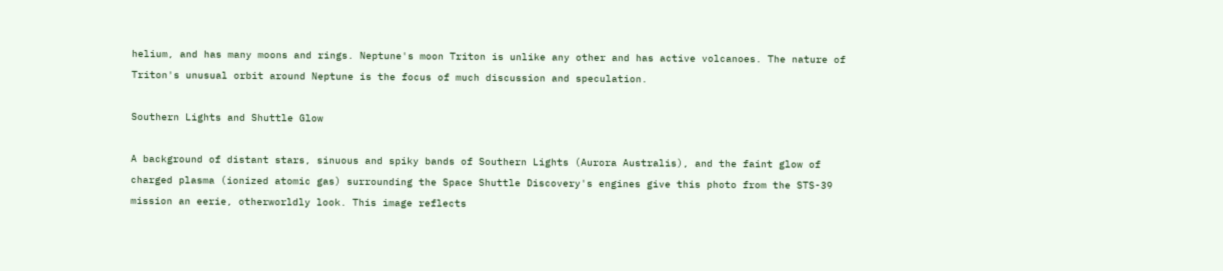helium, and has many moons and rings. Neptune's moon Triton is unlike any other and has active volcanoes. The nature of Triton's unusual orbit around Neptune is the focus of much discussion and speculation.

Southern Lights and Shuttle Glow

A background of distant stars, sinuous and spiky bands of Southern Lights (Aurora Australis), and the faint glow of charged plasma (ionized atomic gas) surrounding the Space Shuttle Discovery's engines give this photo from the STS-39 mission an eerie, otherworldly look. This image reflects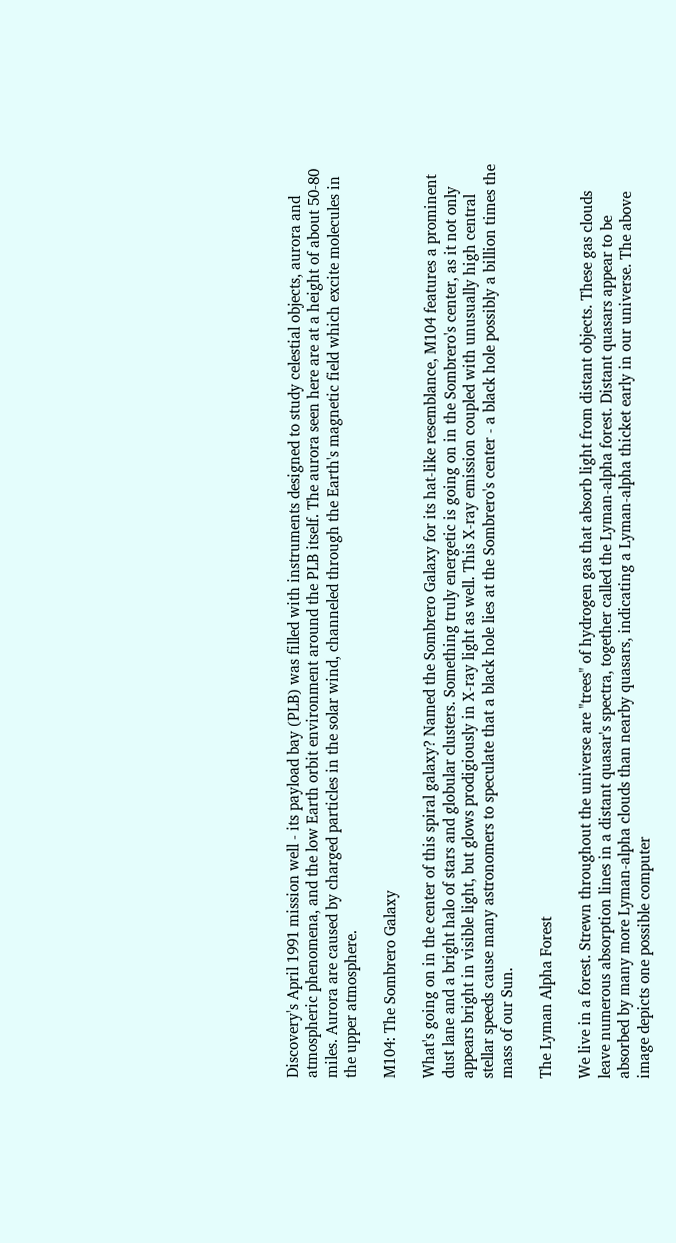Discovery's April 1991 mission well - its payload bay (PLB) was filled with instruments designed to study celestial objects, aurora and atmospheric phenomena, and the low Earth orbit environment around the PLB itself. The aurora seen here are at a height of about 50-80 miles. Aurora are caused by charged particles in the solar wind, channeled through the Earth's magnetic field which excite molecules in the upper atmosphere.

M104: The Sombrero Galaxy

What's going on in the center of this spiral galaxy? Named the Sombrero Galaxy for its hat-like resemblance, M104 features a prominent dust lane and a bright halo of stars and globular clusters. Something truly energetic is going on in the Sombrero's center, as it not only appears bright in visible light, but glows prodigiously in X-ray light as well. This X-ray emission coupled with unusually high central stellar speeds cause many astronomers to speculate that a black hole lies at the Sombrero's center - a black hole possibly a billion times the mass of our Sun.

The Lyman Alpha Forest

We live in a forest. Strewn throughout the universe are "trees" of hydrogen gas that absorb light from distant objects. These gas clouds leave numerous absorption lines in a distant quasar's spectra, together called the Lyman-alpha forest. Distant quasars appear to be absorbed by many more Lyman-alpha clouds than nearby quasars, indicating a Lyman-alpha thicket early in our universe. The above image depicts one possible computer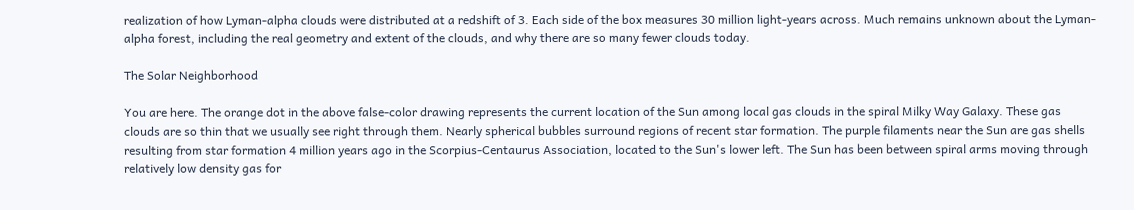realization of how Lyman-alpha clouds were distributed at a redshift of 3. Each side of the box measures 30 million light-years across. Much remains unknown about the Lyman-alpha forest, including the real geometry and extent of the clouds, and why there are so many fewer clouds today.

The Solar Neighborhood

You are here. The orange dot in the above false-color drawing represents the current location of the Sun among local gas clouds in the spiral Milky Way Galaxy. These gas clouds are so thin that we usually see right through them. Nearly spherical bubbles surround regions of recent star formation. The purple filaments near the Sun are gas shells resulting from star formation 4 million years ago in the Scorpius-Centaurus Association, located to the Sun's lower left. The Sun has been between spiral arms moving through relatively low density gas for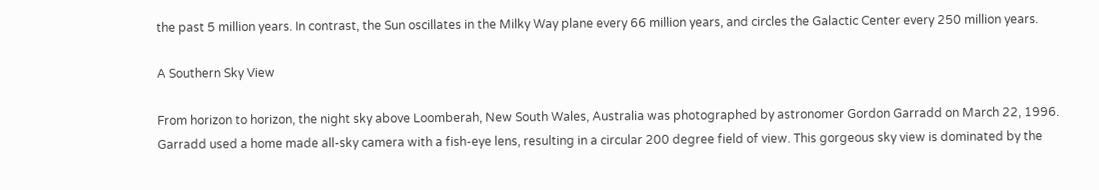the past 5 million years. In contrast, the Sun oscillates in the Milky Way plane every 66 million years, and circles the Galactic Center every 250 million years.

A Southern Sky View

From horizon to horizon, the night sky above Loomberah, New South Wales, Australia was photographed by astronomer Gordon Garradd on March 22, 1996. Garradd used a home made all-sky camera with a fish-eye lens, resulting in a circular 200 degree field of view. This gorgeous sky view is dominated by the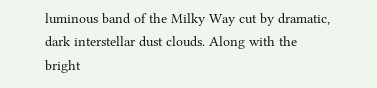luminous band of the Milky Way cut by dramatic, dark interstellar dust clouds. Along with the bright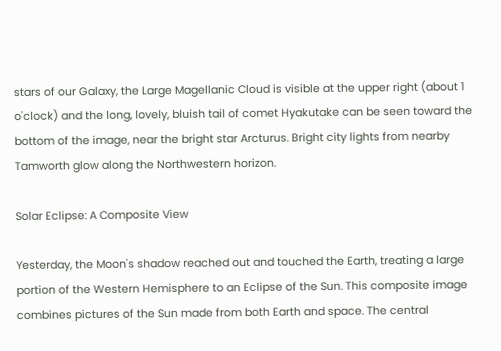stars of our Galaxy, the Large Magellanic Cloud is visible at the upper right (about 1 o'clock) and the long, lovely, bluish tail of comet Hyakutake can be seen toward the bottom of the image, near the bright star Arcturus. Bright city lights from nearby Tamworth glow along the Northwestern horizon.

Solar Eclipse: A Composite View

Yesterday, the Moon's shadow reached out and touched the Earth, treating a large portion of the Western Hemisphere to an Eclipse of the Sun. This composite image combines pictures of the Sun made from both Earth and space. The central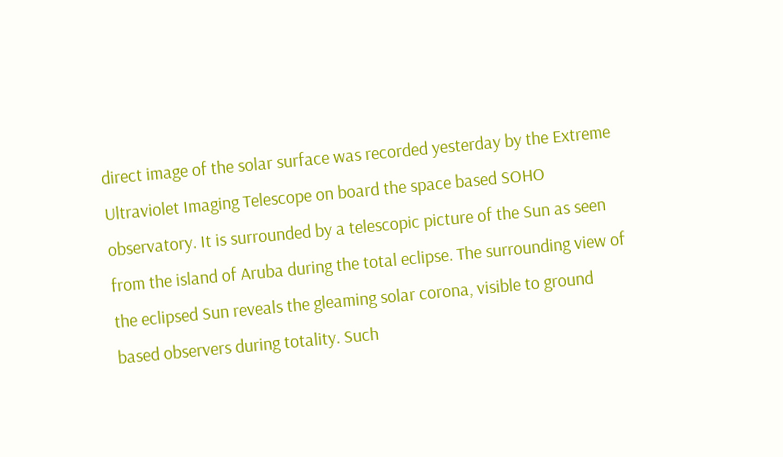direct image of the solar surface was recorded yesterday by the Extreme Ultraviolet Imaging Telescope on board the space based SOHO observatory. It is surrounded by a telescopic picture of the Sun as seen from the island of Aruba during the total eclipse. The surrounding view of the eclipsed Sun reveals the gleaming solar corona, visible to ground based observers during totality. Such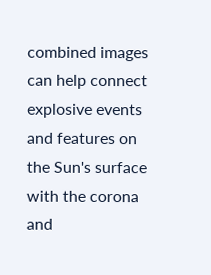combined images can help connect explosive events and features on the Sun's surface with the corona and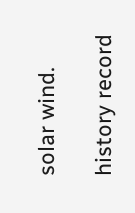solar wind.

history record